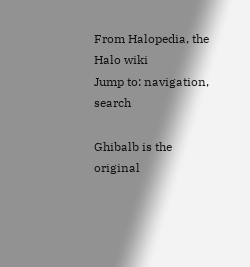From Halopedia, the Halo wiki
Jump to: navigation, search

Ghibalb is the original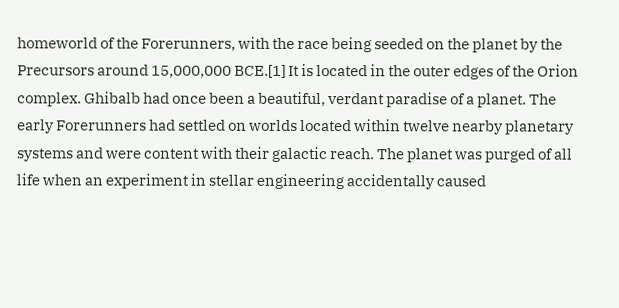homeworld of the Forerunners, with the race being seeded on the planet by the Precursors around 15,000,000 BCE.[1] It is located in the outer edges of the Orion complex. Ghibalb had once been a beautiful, verdant paradise of a planet. The early Forerunners had settled on worlds located within twelve nearby planetary systems and were content with their galactic reach. The planet was purged of all life when an experiment in stellar engineering accidentally caused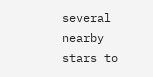several nearby stars to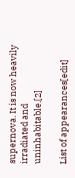supernova. It is now heavily irradiated and uninhabitable.[2]

List of appearances[edit]